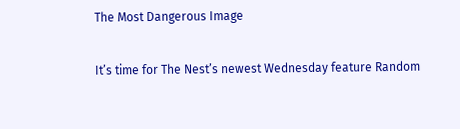The Most Dangerous Image

It’s time for The Nest’s newest Wednesday feature Random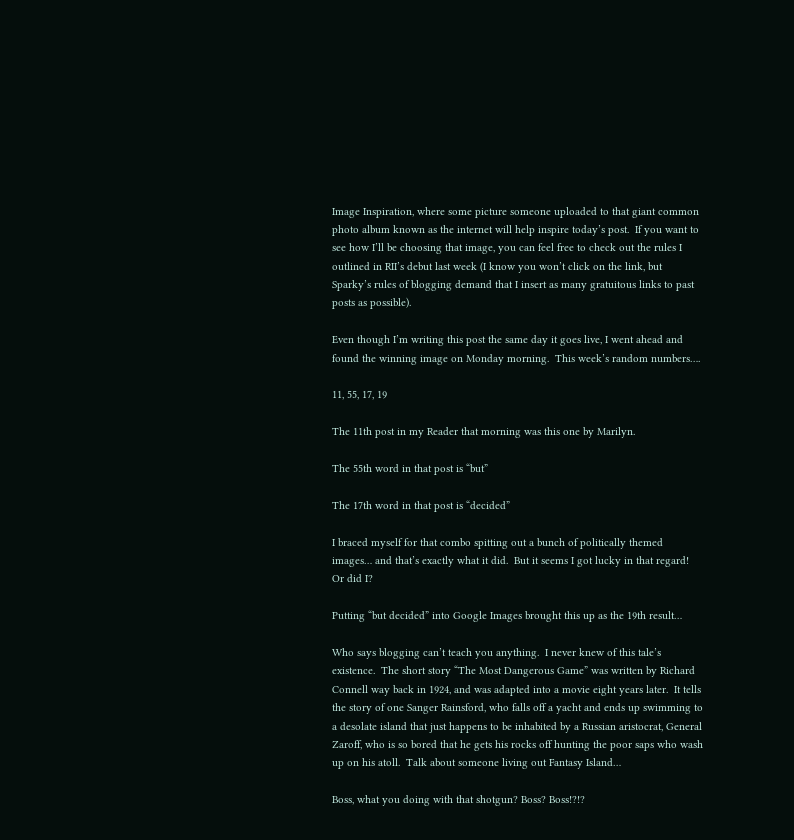Image Inspiration, where some picture someone uploaded to that giant common photo album known as the internet will help inspire today’s post.  If you want to see how I’ll be choosing that image, you can feel free to check out the rules I outlined in RII’s debut last week (I know you won’t click on the link, but Sparky’s rules of blogging demand that I insert as many gratuitous links to past posts as possible).

Even though I’m writing this post the same day it goes live, I went ahead and found the winning image on Monday morning.  This week’s random numbers….

11, 55, 17, 19

The 11th post in my Reader that morning was this one by Marilyn.

The 55th word in that post is “but”

The 17th word in that post is “decided”

I braced myself for that combo spitting out a bunch of politically themed images… and that’s exactly what it did.  But it seems I got lucky in that regard!  Or did I?

Putting “but decided” into Google Images brought this up as the 19th result…

Who says blogging can’t teach you anything.  I never knew of this tale’s existence.  The short story “The Most Dangerous Game” was written by Richard Connell way back in 1924, and was adapted into a movie eight years later.  It tells the story of one Sanger Rainsford, who falls off a yacht and ends up swimming to a desolate island that just happens to be inhabited by a Russian aristocrat, General Zaroff, who is so bored that he gets his rocks off hunting the poor saps who wash up on his atoll.  Talk about someone living out Fantasy Island…

Boss, what you doing with that shotgun? Boss? Boss!?!?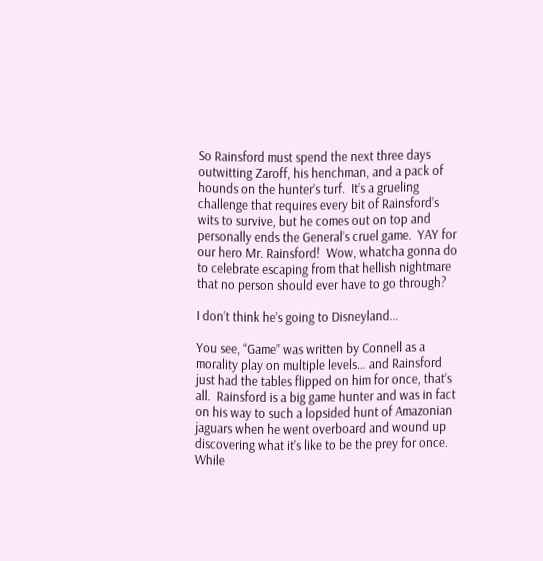So Rainsford must spend the next three days outwitting Zaroff, his henchman, and a pack of hounds on the hunter’s turf.  It’s a grueling challenge that requires every bit of Rainsford’s wits to survive, but he comes out on top and personally ends the General’s cruel game.  YAY for our hero Mr. Rainsford!  Wow, whatcha gonna do to celebrate escaping from that hellish nightmare that no person should ever have to go through?

I don’t think he’s going to Disneyland…

You see, “Game” was written by Connell as a morality play on multiple levels… and Rainsford just had the tables flipped on him for once, that’s all.  Rainsford is a big game hunter and was in fact on his way to such a lopsided hunt of Amazonian jaguars when he went overboard and wound up discovering what it’s like to be the prey for once.  While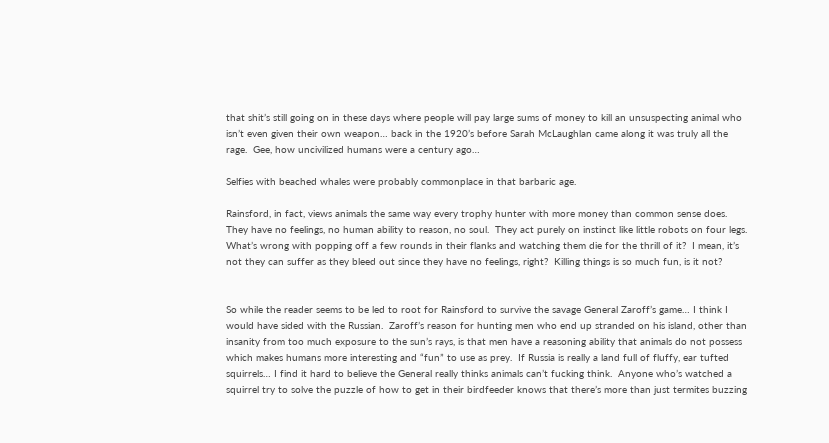that shit’s still going on in these days where people will pay large sums of money to kill an unsuspecting animal who isn’t even given their own weapon… back in the 1920’s before Sarah McLaughlan came along it was truly all the rage.  Gee, how uncivilized humans were a century ago…

Selfies with beached whales were probably commonplace in that barbaric age.

Rainsford, in fact, views animals the same way every trophy hunter with more money than common sense does.  They have no feelings, no human ability to reason, no soul.  They act purely on instinct like little robots on four legs.  What’s wrong with popping off a few rounds in their flanks and watching them die for the thrill of it?  I mean, it’s not they can suffer as they bleed out since they have no feelings, right?  Killing things is so much fun, is it not?


So while the reader seems to be led to root for Rainsford to survive the savage General Zaroff’s game… I think I would have sided with the Russian.  Zaroff’s reason for hunting men who end up stranded on his island, other than insanity from too much exposure to the sun’s rays, is that men have a reasoning ability that animals do not possess which makes humans more interesting and “fun” to use as prey.  If Russia is really a land full of fluffy, ear tufted squirrels… I find it hard to believe the General really thinks animals can’t fucking think.  Anyone who’s watched a squirrel try to solve the puzzle of how to get in their birdfeeder knows that there’s more than just termites buzzing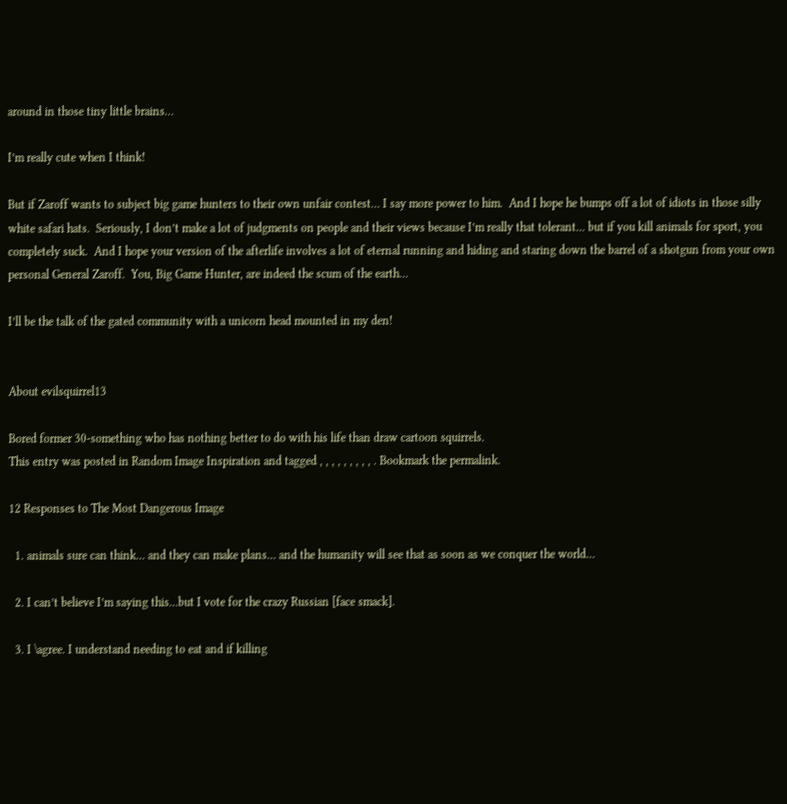around in those tiny little brains…

I’m really cute when I think!

But if Zaroff wants to subject big game hunters to their own unfair contest… I say more power to him.  And I hope he bumps off a lot of idiots in those silly white safari hats.  Seriously, I don’t make a lot of judgments on people and their views because I’m really that tolerant… but if you kill animals for sport, you completely suck.  And I hope your version of the afterlife involves a lot of eternal running and hiding and staring down the barrel of a shotgun from your own personal General Zaroff.  You, Big Game Hunter, are indeed the scum of the earth…

I’ll be the talk of the gated community with a unicorn head mounted in my den!


About evilsquirrel13

Bored former 30-something who has nothing better to do with his life than draw cartoon squirrels.
This entry was posted in Random Image Inspiration and tagged , , , , , , , , , . Bookmark the permalink.

12 Responses to The Most Dangerous Image

  1. animals sure can think… and they can make plans… and the humanity will see that as soon as we conquer the world…

  2. I can’t believe I’m saying this…but I vote for the crazy Russian [face smack].

  3. I \agree. I understand needing to eat and if killing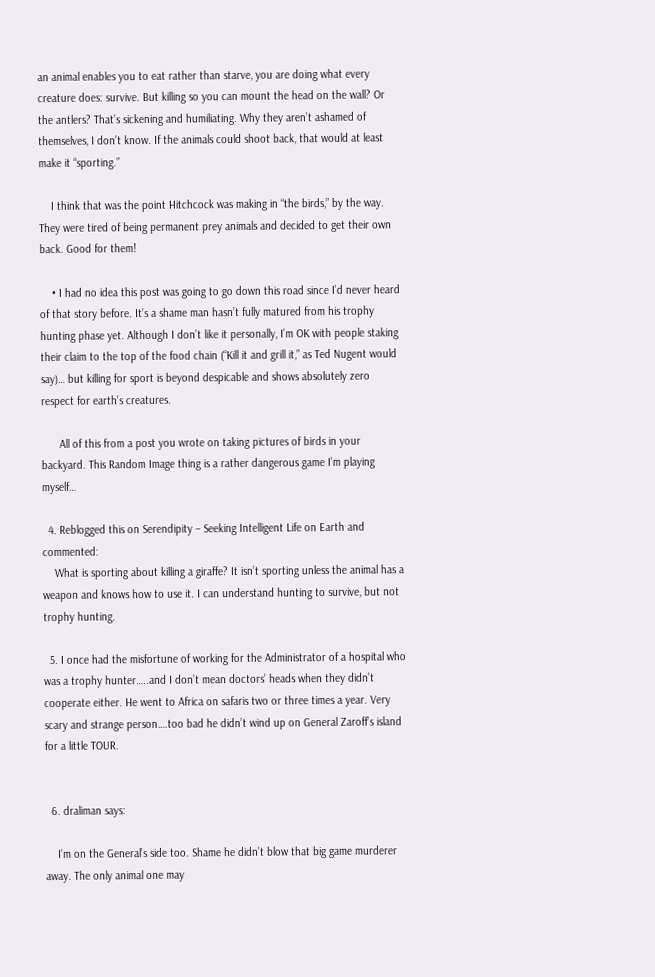an animal enables you to eat rather than starve, you are doing what every creature does: survive. But killing so you can mount the head on the wall? Or the antlers? That’s sickening and humiliating. Why they aren’t ashamed of themselves, I don’t know. If the animals could shoot back, that would at least make it “sporting.”

    I think that was the point Hitchcock was making in “the birds,” by the way. They were tired of being permanent prey animals and decided to get their own back. Good for them!

    • I had no idea this post was going to go down this road since I’d never heard of that story before. It’s a shame man hasn’t fully matured from his trophy hunting phase yet. Although I don’t like it personally, I’m OK with people staking their claim to the top of the food chain (“Kill it and grill it,” as Ted Nugent would say)… but killing for sport is beyond despicable and shows absolutely zero respect for earth’s creatures.

      All of this from a post you wrote on taking pictures of birds in your backyard. This Random Image thing is a rather dangerous game I’m playing myself…

  4. Reblogged this on Serendipity – Seeking Intelligent Life on Earth and commented:
    What is sporting about killing a giraffe? It isn’t sporting unless the animal has a weapon and knows how to use it. I can understand hunting to survive, but not trophy hunting.

  5. I once had the misfortune of working for the Administrator of a hospital who was a trophy hunter…..and I don’t mean doctors’ heads when they didn’t cooperate either. He went to Africa on safaris two or three times a year. Very scary and strange person….too bad he didn’t wind up on General Zaroff’s island for a little TOUR.


  6. draliman says:

    I’m on the General’s side too. Shame he didn’t blow that big game murderer away. The only animal one may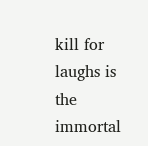kill for laughs is the immortal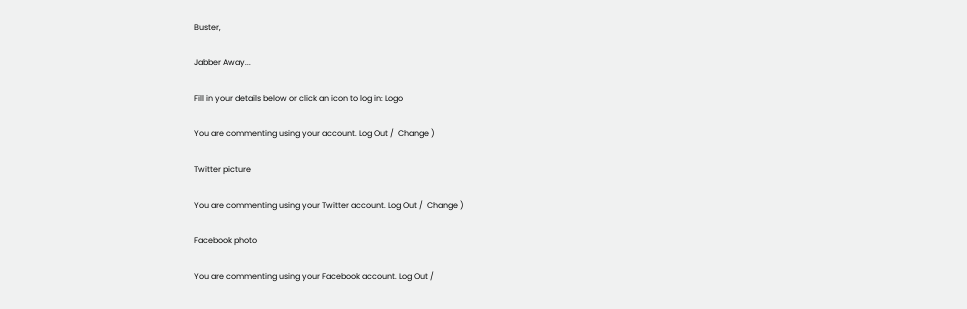Buster,

Jabber Away...

Fill in your details below or click an icon to log in: Logo

You are commenting using your account. Log Out /  Change )

Twitter picture

You are commenting using your Twitter account. Log Out /  Change )

Facebook photo

You are commenting using your Facebook account. Log Out /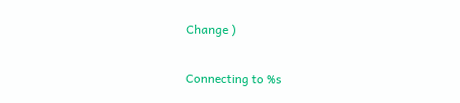Change )

Connecting to %s